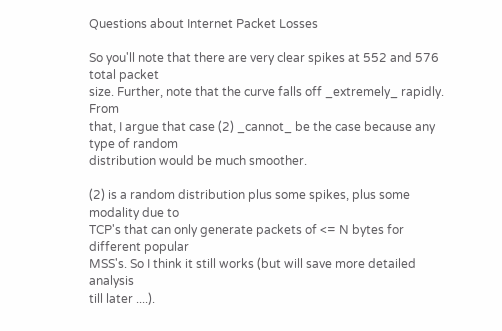Questions about Internet Packet Losses

So you'll note that there are very clear spikes at 552 and 576 total packet
size. Further, note that the curve falls off _extremely_ rapidly. From
that, I argue that case (2) _cannot_ be the case because any type of random
distribution would be much smoother.

(2) is a random distribution plus some spikes, plus some modality due to
TCP's that can only generate packets of <= N bytes for different popular
MSS's. So I think it still works (but will save more detailed analysis
till later ....).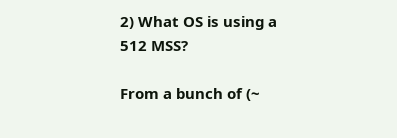2) What OS is using a 512 MSS?

From a bunch of (~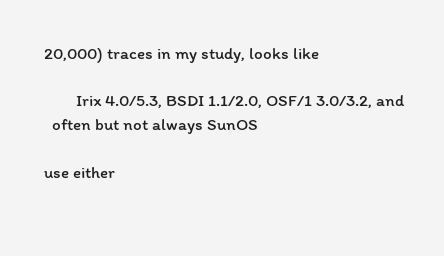20,000) traces in my study, looks like

        Irix 4.0/5.3, BSDI 1.1/2.0, OSF/1 3.0/3.2, and
  often but not always SunOS

use either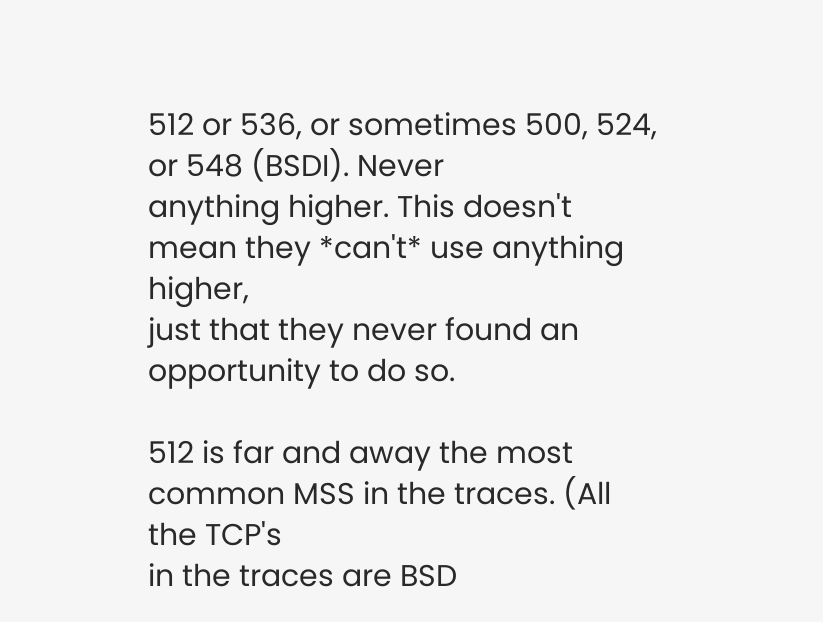512 or 536, or sometimes 500, 524, or 548 (BSDI). Never
anything higher. This doesn't mean they *can't* use anything higher,
just that they never found an opportunity to do so.

512 is far and away the most common MSS in the traces. (All the TCP's
in the traces are BSD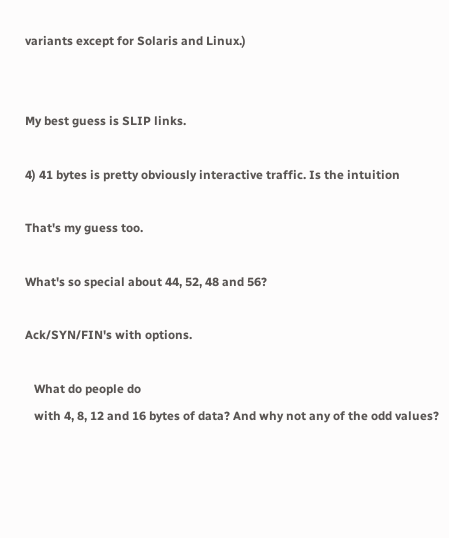variants except for Solaris and Linux.)


My best guess is SLIP links.

4) 41 bytes is pretty obviously interactive traffic. Is the intuition

That's my guess too.

What's so special about 44, 52, 48 and 56?

Ack/SYN/FIN's with options.

   What do people do
   with 4, 8, 12 and 16 bytes of data? And why not any of the odd values?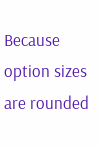Because option sizes are rounded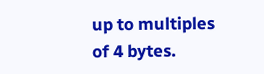up to multiples of 4 bytes.